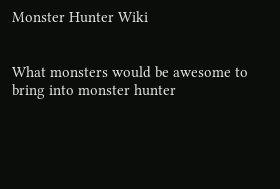Monster Hunter Wiki


What monsters would be awesome to bring into monster hunter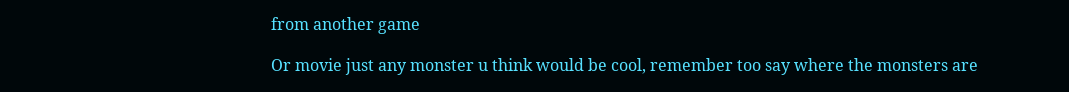from another game

Or movie just any monster u think would be cool, remember too say where the monsters are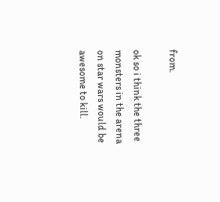from.

ok so i think the three monsters in the arena on star wars would be awesome to kill.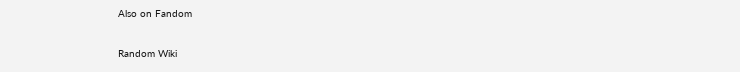Also on Fandom

Random Wiki